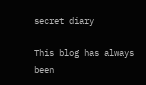secret diary

This blog has always been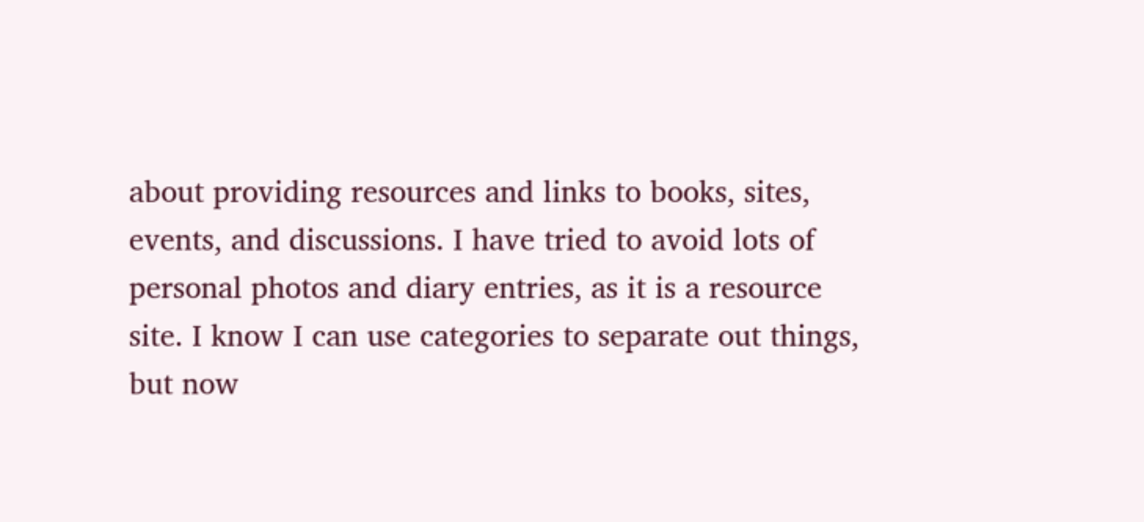about providing resources and links to books, sites, events, and discussions. I have tried to avoid lots of personal photos and diary entries, as it is a resource site. I know I can use categories to separate out things, but now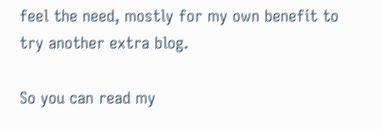feel the need, mostly for my own benefit to try another extra blog.

So you can read my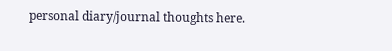personal diary/journal thoughts here.